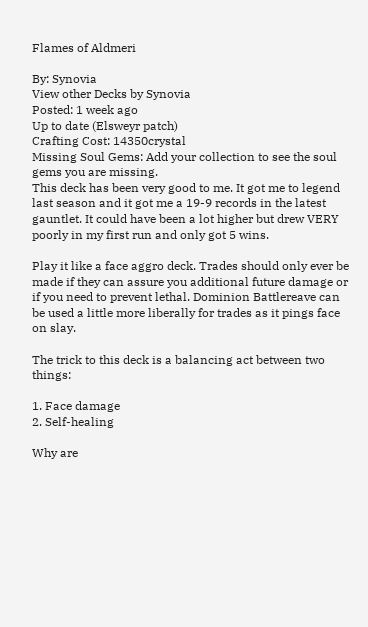Flames of Aldmeri

By: Synovia
View other Decks by Synovia
Posted: 1 week ago
Up to date (Elsweyr patch)
Crafting Cost: 14350crystal
Missing Soul Gems: Add your collection to see the soul gems you are missing.
This deck has been very good to me. It got me to legend last season and it got me a 19-9 records in the latest gauntlet. It could have been a lot higher but drew VERY poorly in my first run and only got 5 wins.

Play it like a face aggro deck. Trades should only ever be made if they can assure you additional future damage or if you need to prevent lethal. Dominion Battlereave can be used a little more liberally for trades as it pings face on slay.

The trick to this deck is a balancing act between two things:

1. Face damage
2. Self-healing

Why are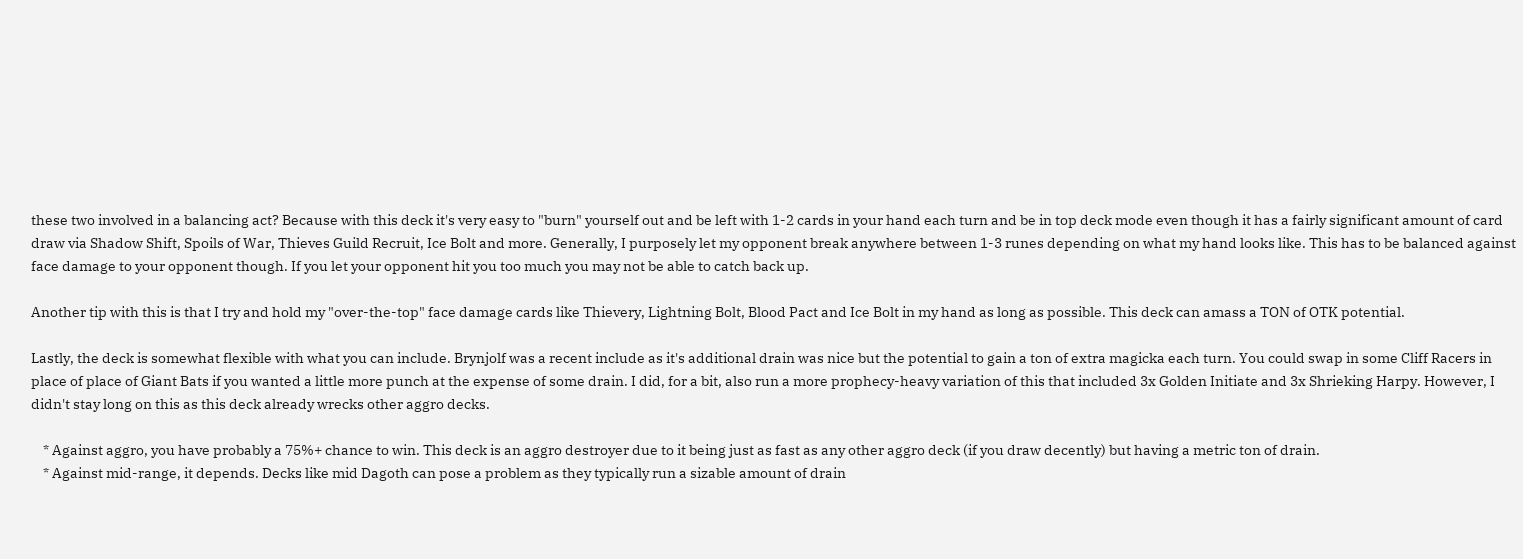these two involved in a balancing act? Because with this deck it's very easy to "burn" yourself out and be left with 1-2 cards in your hand each turn and be in top deck mode even though it has a fairly significant amount of card draw via Shadow Shift, Spoils of War, Thieves Guild Recruit, Ice Bolt and more. Generally, I purposely let my opponent break anywhere between 1-3 runes depending on what my hand looks like. This has to be balanced against face damage to your opponent though. If you let your opponent hit you too much you may not be able to catch back up.

Another tip with this is that I try and hold my "over-the-top" face damage cards like Thievery, Lightning Bolt, Blood Pact and Ice Bolt in my hand as long as possible. This deck can amass a TON of OTK potential.

Lastly, the deck is somewhat flexible with what you can include. Brynjolf was a recent include as it's additional drain was nice but the potential to gain a ton of extra magicka each turn. You could swap in some Cliff Racers in place of place of Giant Bats if you wanted a little more punch at the expense of some drain. I did, for a bit, also run a more prophecy-heavy variation of this that included 3x Golden Initiate and 3x Shrieking Harpy. However, I didn't stay long on this as this deck already wrecks other aggro decks.

    * Against aggro, you have probably a 75%+ chance to win. This deck is an aggro destroyer due to it being just as fast as any other aggro deck (if you draw decently) but having a metric ton of drain.
    * Against mid-range, it depends. Decks like mid Dagoth can pose a problem as they typically run a sizable amount of drain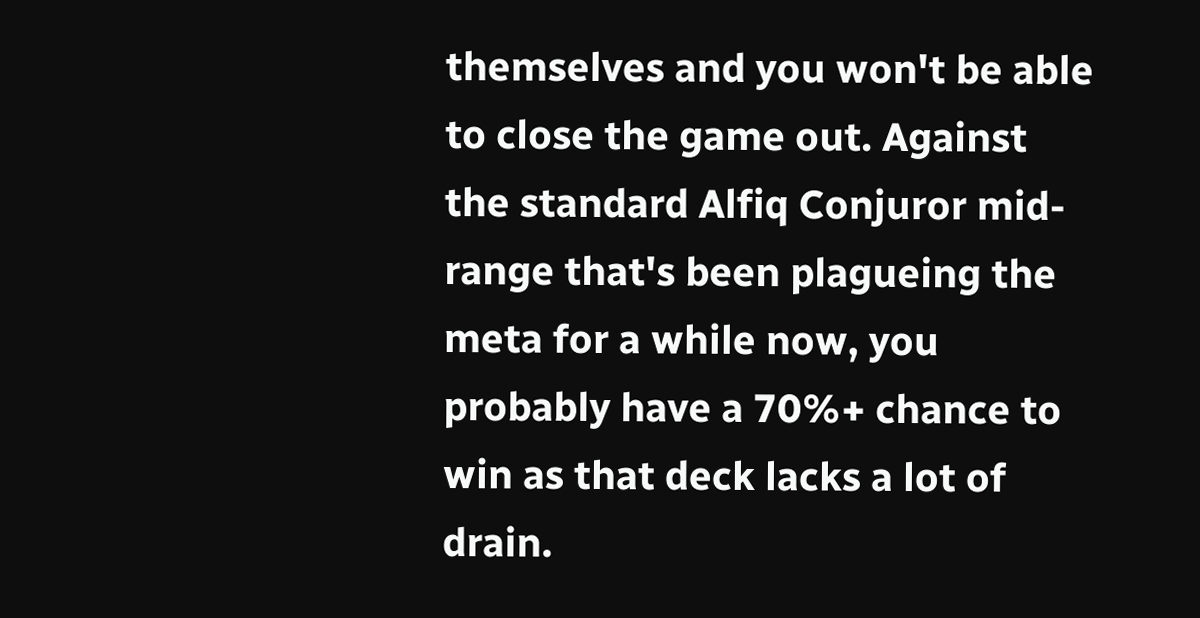themselves and you won't be able to close the game out. Against the standard Alfiq Conjuror mid-range that's been plagueing the meta for a while now, you probably have a 70%+ chance to win as that deck lacks a lot of drain.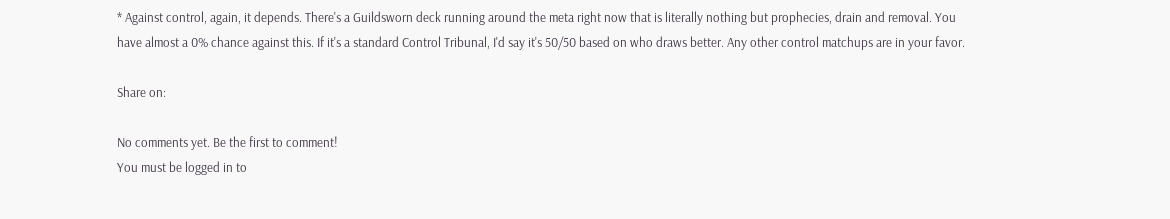* Against control, again, it depends. There's a Guildsworn deck running around the meta right now that is literally nothing but prophecies, drain and removal. You have almost a 0% chance against this. If it's a standard Control Tribunal, I'd say it's 50/50 based on who draws better. Any other control matchups are in your favor.

Share on:

No comments yet. Be the first to comment!
You must be logged in to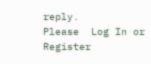reply.
Please  Log In or  Register